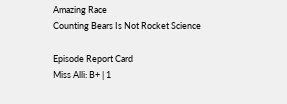Amazing Race
Counting Bears Is Not Rocket Science

Episode Report Card
Miss Alli: B+ | 1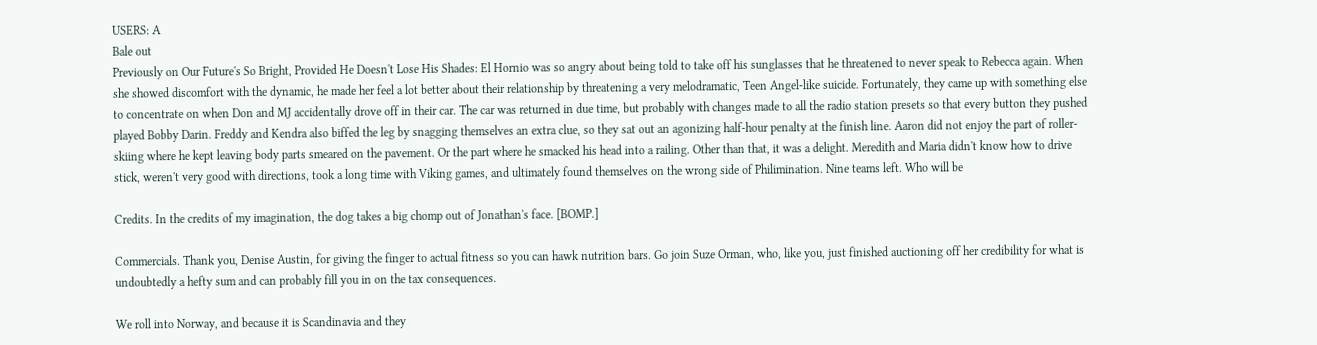USERS: A
Bale out
Previously on Our Future's So Bright, Provided He Doesn't Lose His Shades: El Hornio was so angry about being told to take off his sunglasses that he threatened to never speak to Rebecca again. When she showed discomfort with the dynamic, he made her feel a lot better about their relationship by threatening a very melodramatic, Teen Angel-like suicide. Fortunately, they came up with something else to concentrate on when Don and MJ accidentally drove off in their car. The car was returned in due time, but probably with changes made to all the radio station presets so that every button they pushed played Bobby Darin. Freddy and Kendra also biffed the leg by snagging themselves an extra clue, so they sat out an agonizing half-hour penalty at the finish line. Aaron did not enjoy the part of roller-skiing where he kept leaving body parts smeared on the pavement. Or the part where he smacked his head into a railing. Other than that, it was a delight. Meredith and Maria didn't know how to drive stick, weren't very good with directions, took a long time with Viking games, and ultimately found themselves on the wrong side of Philimination. Nine teams left. Who will be

Credits. In the credits of my imagination, the dog takes a big chomp out of Jonathan's face. [BOMP.]

Commercials. Thank you, Denise Austin, for giving the finger to actual fitness so you can hawk nutrition bars. Go join Suze Orman, who, like you, just finished auctioning off her credibility for what is undoubtedly a hefty sum and can probably fill you in on the tax consequences.

We roll into Norway, and because it is Scandinavia and they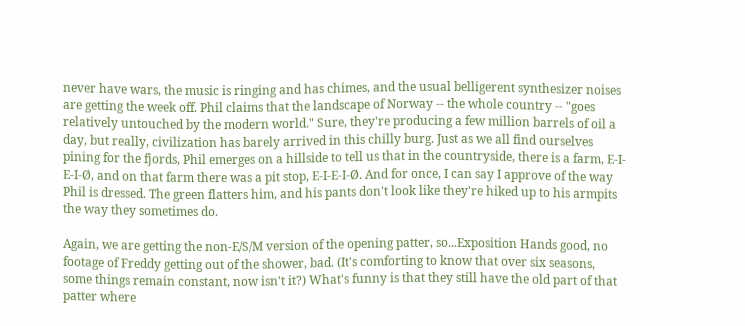never have wars, the music is ringing and has chimes, and the usual belligerent synthesizer noises are getting the week off. Phil claims that the landscape of Norway -- the whole country -- "goes relatively untouched by the modern world." Sure, they're producing a few million barrels of oil a day, but really, civilization has barely arrived in this chilly burg. Just as we all find ourselves pining for the fjords, Phil emerges on a hillside to tell us that in the countryside, there is a farm, E-I-E-I-Ø, and on that farm there was a pit stop, E-I-E-I-Ø. And for once, I can say I approve of the way Phil is dressed. The green flatters him, and his pants don't look like they're hiked up to his armpits the way they sometimes do.

Again, we are getting the non-E/S/M version of the opening patter, so...Exposition Hands good, no footage of Freddy getting out of the shower, bad. (It's comforting to know that over six seasons, some things remain constant, now isn't it?) What's funny is that they still have the old part of that patter where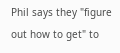Phil says they "figure out how to get" to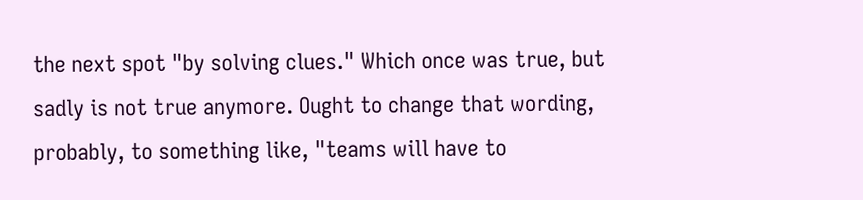the next spot "by solving clues." Which once was true, but sadly is not true anymore. Ought to change that wording, probably, to something like, "teams will have to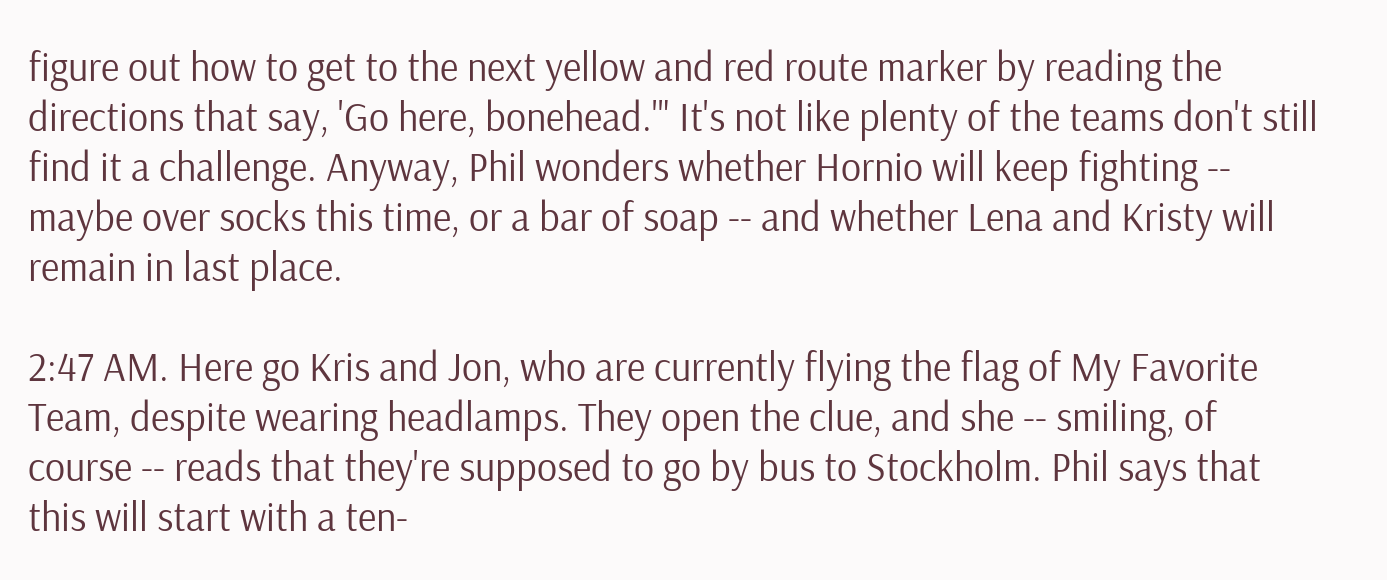figure out how to get to the next yellow and red route marker by reading the directions that say, 'Go here, bonehead.'" It's not like plenty of the teams don't still find it a challenge. Anyway, Phil wonders whether Hornio will keep fighting -- maybe over socks this time, or a bar of soap -- and whether Lena and Kristy will remain in last place.

2:47 AM. Here go Kris and Jon, who are currently flying the flag of My Favorite Team, despite wearing headlamps. They open the clue, and she -- smiling, of course -- reads that they're supposed to go by bus to Stockholm. Phil says that this will start with a ten-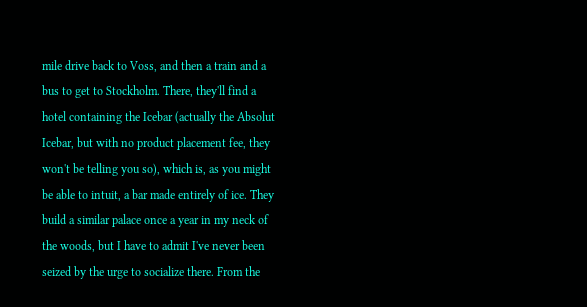mile drive back to Voss, and then a train and a bus to get to Stockholm. There, they'll find a hotel containing the Icebar (actually the Absolut Icebar, but with no product placement fee, they won't be telling you so), which is, as you might be able to intuit, a bar made entirely of ice. They build a similar palace once a year in my neck of the woods, but I have to admit I've never been seized by the urge to socialize there. From the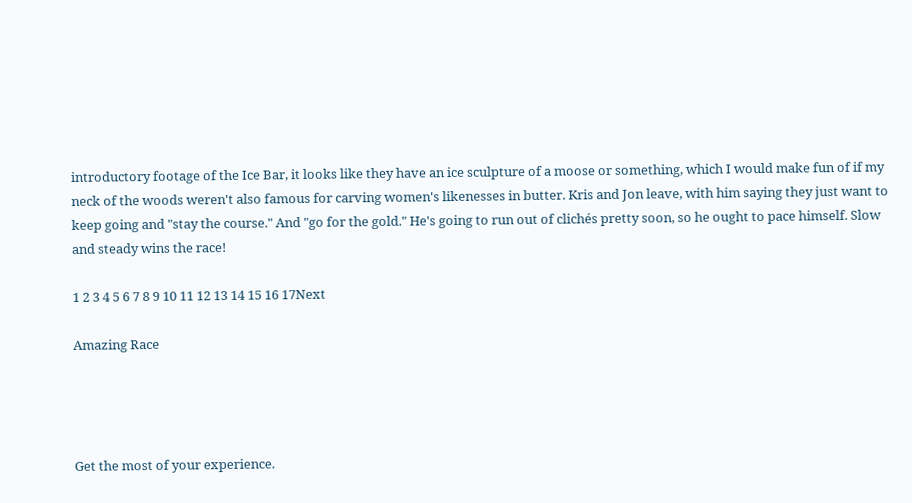introductory footage of the Ice Bar, it looks like they have an ice sculpture of a moose or something, which I would make fun of if my neck of the woods weren't also famous for carving women's likenesses in butter. Kris and Jon leave, with him saying they just want to keep going and "stay the course." And "go for the gold." He's going to run out of clichés pretty soon, so he ought to pace himself. Slow and steady wins the race!

1 2 3 4 5 6 7 8 9 10 11 12 13 14 15 16 17Next

Amazing Race




Get the most of your experience.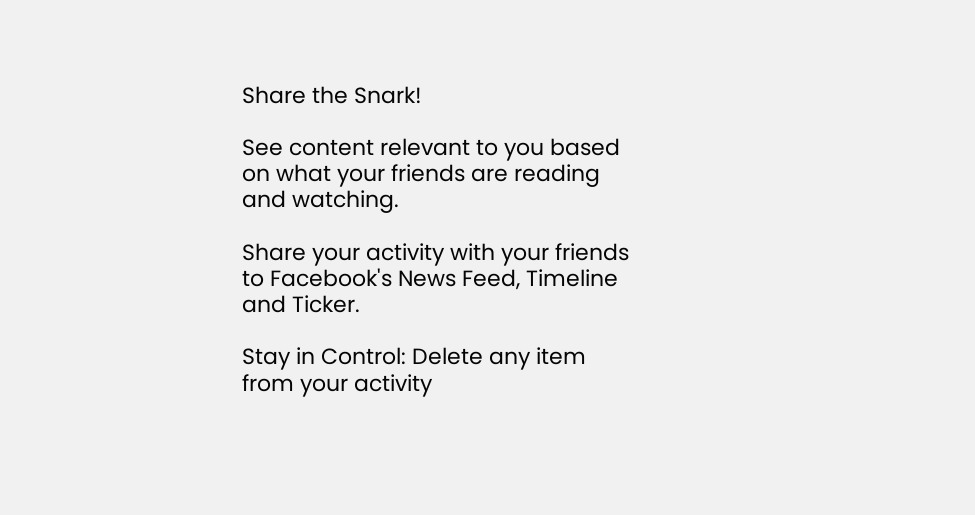Share the Snark!

See content relevant to you based on what your friends are reading and watching.

Share your activity with your friends to Facebook's News Feed, Timeline and Ticker.

Stay in Control: Delete any item from your activity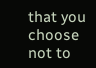that you choose not to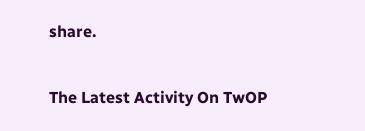share.

The Latest Activity On TwOP